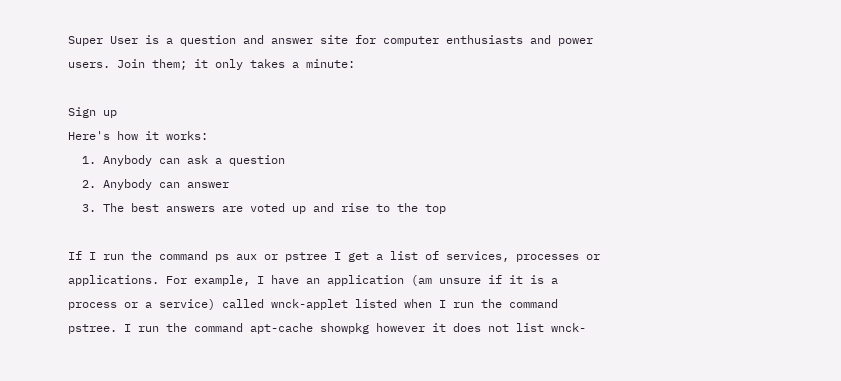Super User is a question and answer site for computer enthusiasts and power users. Join them; it only takes a minute:

Sign up
Here's how it works:
  1. Anybody can ask a question
  2. Anybody can answer
  3. The best answers are voted up and rise to the top

If I run the command ps aux or pstree I get a list of services, processes or applications. For example, I have an application (am unsure if it is a process or a service) called wnck-applet listed when I run the command pstree. I run the command apt-cache showpkg however it does not list wnck-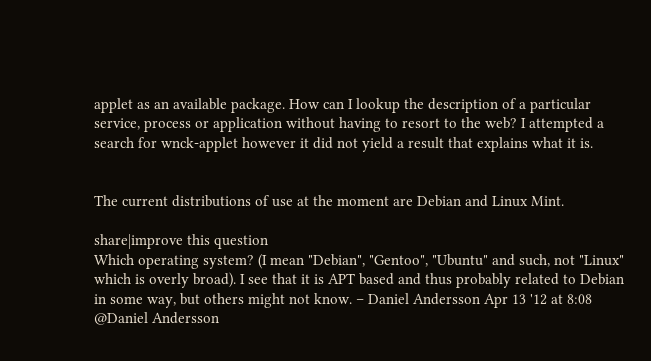applet as an available package. How can I lookup the description of a particular service, process or application without having to resort to the web? I attempted a search for wnck-applet however it did not yield a result that explains what it is.


The current distributions of use at the moment are Debian and Linux Mint.

share|improve this question
Which operating system? (I mean "Debian", "Gentoo", "Ubuntu" and such, not "Linux" which is overly broad). I see that it is APT based and thus probably related to Debian in some way, but others might not know. – Daniel Andersson Apr 13 '12 at 8:08
@Daniel Andersson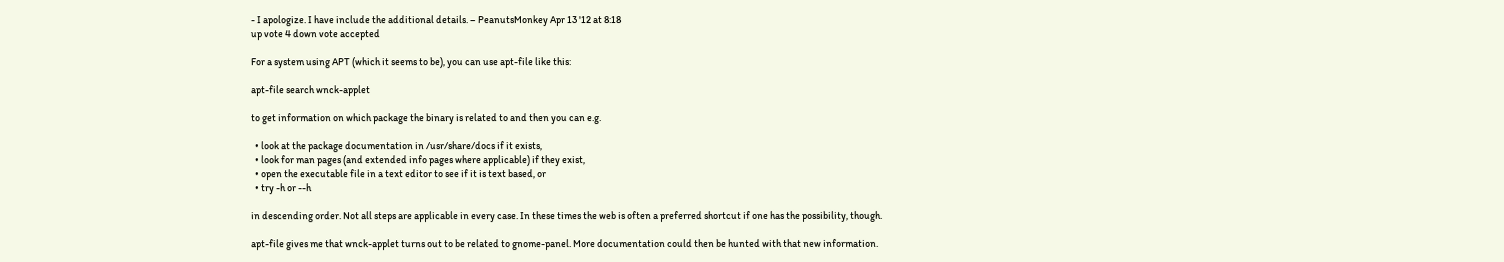- I apologize. I have include the additional details. – PeanutsMonkey Apr 13 '12 at 8:18
up vote 4 down vote accepted

For a system using APT (which it seems to be), you can use apt-file like this:

apt-file search wnck-applet

to get information on which package the binary is related to and then you can e.g.

  • look at the package documentation in /usr/share/docs if it exists,
  • look for man pages (and extended info pages where applicable) if they exist,
  • open the executable file in a text editor to see if it is text based, or
  • try -h or --h

in descending order. Not all steps are applicable in every case. In these times the web is often a preferred shortcut if one has the possibility, though.

apt-file gives me that wnck-applet turns out to be related to gnome-panel. More documentation could then be hunted with that new information.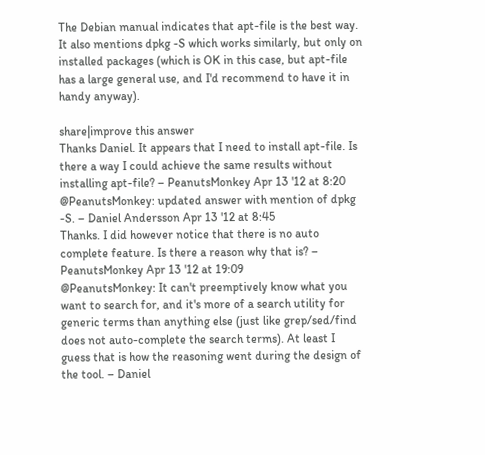The Debian manual indicates that apt-file is the best way. It also mentions dpkg -S which works similarly, but only on installed packages (which is OK in this case, but apt-file has a large general use, and I'd recommend to have it in handy anyway).

share|improve this answer
Thanks Daniel. It appears that I need to install apt-file. Is there a way I could achieve the same results without installing apt-file? – PeanutsMonkey Apr 13 '12 at 8:20
@PeanutsMonkey: updated answer with mention of dpkg -S. – Daniel Andersson Apr 13 '12 at 8:45
Thanks. I did however notice that there is no auto complete feature. Is there a reason why that is? – PeanutsMonkey Apr 13 '12 at 19:09
@PeanutsMonkey: It can't preemptively know what you want to search for, and it's more of a search utility for generic terms than anything else (just like grep/sed/find does not auto-complete the search terms). At least I guess that is how the reasoning went during the design of the tool. – Daniel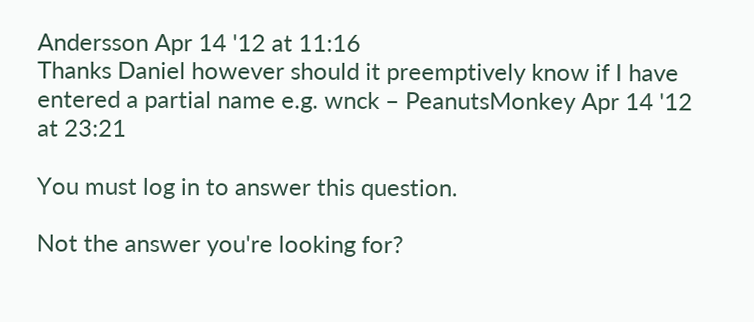Andersson Apr 14 '12 at 11:16
Thanks Daniel however should it preemptively know if I have entered a partial name e.g. wnck – PeanutsMonkey Apr 14 '12 at 23:21

You must log in to answer this question.

Not the answer you're looking for?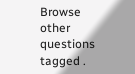Browse other questions tagged .